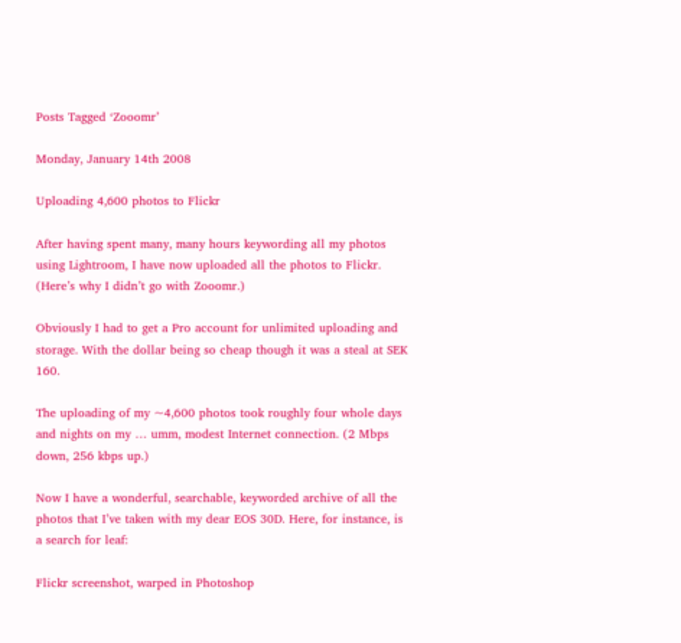Posts Tagged ‘Zooomr’

Monday, January 14th 2008

Uploading 4,600 photos to Flickr

After having spent many, many hours keywording all my photos using Lightroom, I have now uploaded all the photos to Flickr. (Here’s why I didn’t go with Zooomr.)

Obviously I had to get a Pro account for unlimited uploading and storage. With the dollar being so cheap though it was a steal at SEK 160.

The uploading of my ~4,600 photos took roughly four whole days and nights on my … umm, modest Internet connection. (2 Mbps down, 256 kbps up.)

Now I have a wonderful, searchable, keyworded archive of all the photos that I’ve taken with my dear EOS 30D. Here, for instance, is a search for leaf:

Flickr screenshot, warped in Photoshop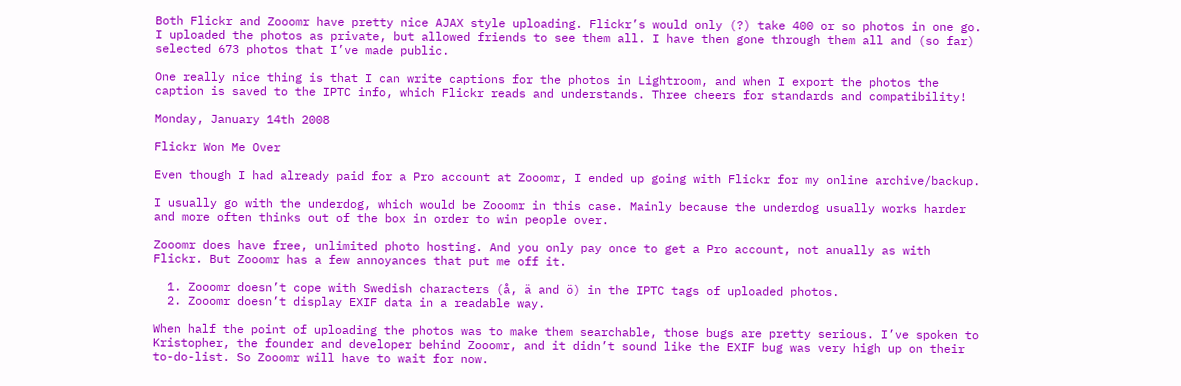Both Flickr and Zooomr have pretty nice AJAX style uploading. Flickr’s would only (?) take 400 or so photos in one go. I uploaded the photos as private, but allowed friends to see them all. I have then gone through them all and (so far) selected 673 photos that I’ve made public.

One really nice thing is that I can write captions for the photos in Lightroom, and when I export the photos the caption is saved to the IPTC info, which Flickr reads and understands. Three cheers for standards and compatibility!

Monday, January 14th 2008

Flickr Won Me Over

Even though I had already paid for a Pro account at Zooomr, I ended up going with Flickr for my online archive/backup.

I usually go with the underdog, which would be Zooomr in this case. Mainly because the underdog usually works harder and more often thinks out of the box in order to win people over.

Zooomr does have free, unlimited photo hosting. And you only pay once to get a Pro account, not anually as with Flickr. But Zooomr has a few annoyances that put me off it.

  1. Zooomr doesn’t cope with Swedish characters (å, ä and ö) in the IPTC tags of uploaded photos.
  2. Zooomr doesn’t display EXIF data in a readable way.

When half the point of uploading the photos was to make them searchable, those bugs are pretty serious. I’ve spoken to Kristopher, the founder and developer behind Zooomr, and it didn’t sound like the EXIF bug was very high up on their to-do-list. So Zooomr will have to wait for now.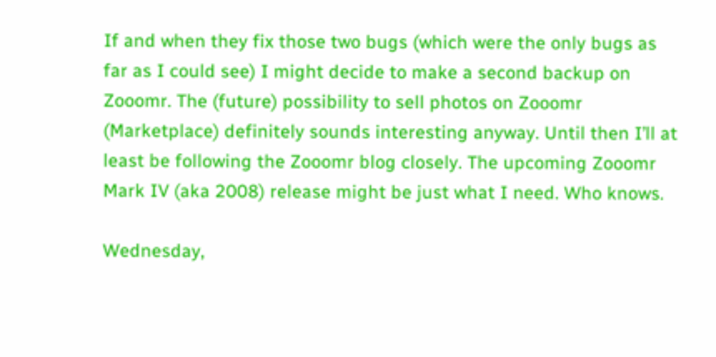If and when they fix those two bugs (which were the only bugs as far as I could see) I might decide to make a second backup on Zooomr. The (future) possibility to sell photos on Zooomr (Marketplace) definitely sounds interesting anyway. Until then I’ll at least be following the Zooomr blog closely. The upcoming Zooomr Mark IV (aka 2008) release might be just what I need. Who knows.

Wednesday,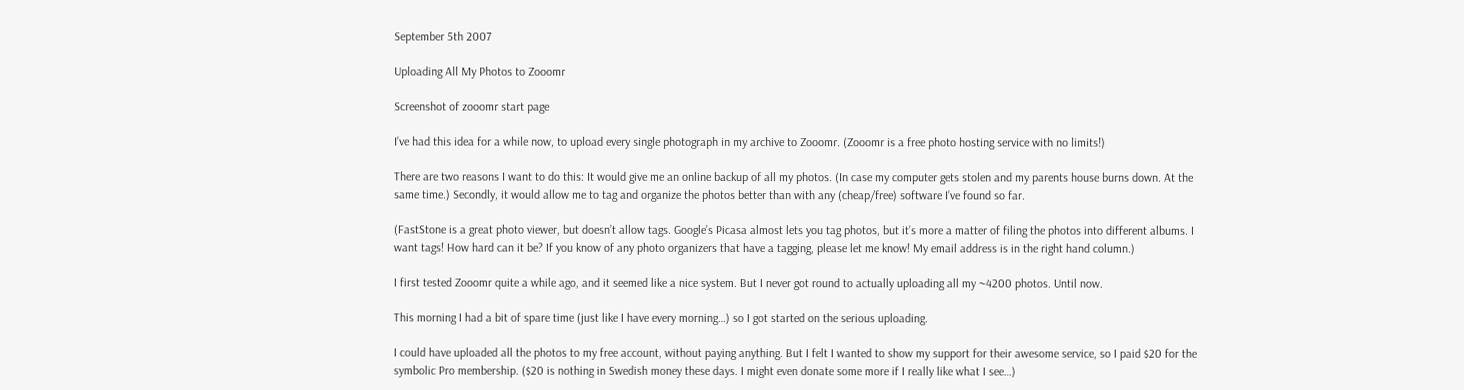September 5th 2007

Uploading All My Photos to Zooomr

Screenshot of zooomr start page

I’ve had this idea for a while now, to upload every single photograph in my archive to Zooomr. (Zooomr is a free photo hosting service with no limits!)

There are two reasons I want to do this: It would give me an online backup of all my photos. (In case my computer gets stolen and my parents house burns down. At the same time.) Secondly, it would allow me to tag and organize the photos better than with any (cheap/free) software I’ve found so far.

(FastStone is a great photo viewer, but doesn’t allow tags. Google’s Picasa almost lets you tag photos, but it’s more a matter of filing the photos into different albums. I want tags! How hard can it be? If you know of any photo organizers that have a tagging, please let me know! My email address is in the right hand column.)

I first tested Zooomr quite a while ago, and it seemed like a nice system. But I never got round to actually uploading all my ~4200 photos. Until now.

This morning I had a bit of spare time (just like I have every morning…) so I got started on the serious uploading.

I could have uploaded all the photos to my free account, without paying anything. But I felt I wanted to show my support for their awesome service, so I paid $20 for the symbolic Pro membership. ($20 is nothing in Swedish money these days. I might even donate some more if I really like what I see…)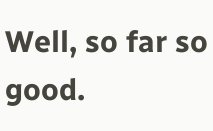Well, so far so good.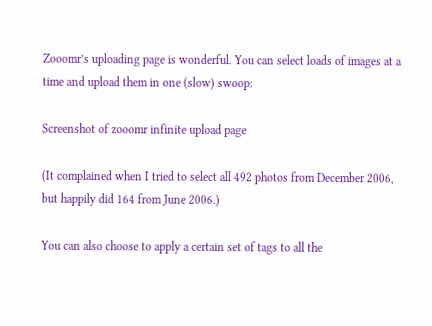Zooomr’s uploading page is wonderful. You can select loads of images at a time and upload them in one (slow) swoop:

Screenshot of zooomr infinite upload page

(It complained when I tried to select all 492 photos from December 2006, but happily did 164 from June 2006.)

You can also choose to apply a certain set of tags to all the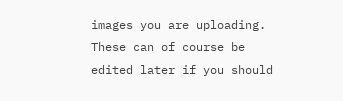images you are uploading. These can of course be edited later if you should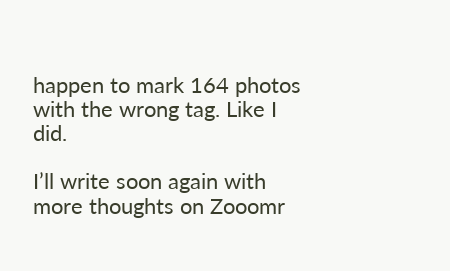happen to mark 164 photos with the wrong tag. Like I did.

I’ll write soon again with more thoughts on Zooomr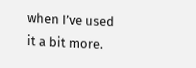when I’ve used it a bit more.